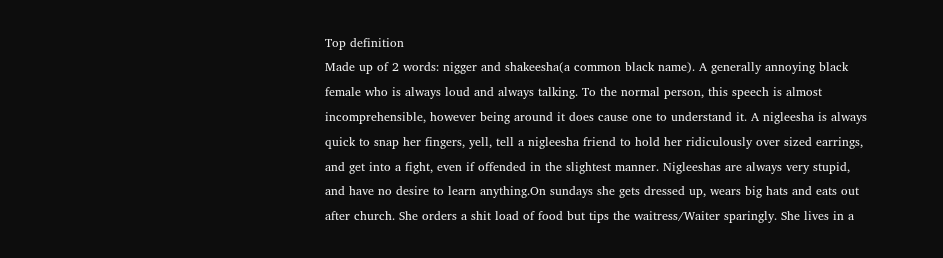Top definition
Made up of 2 words: nigger and shakeesha(a common black name). A generally annoying black female who is always loud and always talking. To the normal person, this speech is almost incomprehensible, however being around it does cause one to understand it. A nigleesha is always quick to snap her fingers, yell, tell a nigleesha friend to hold her ridiculously over sized earrings, and get into a fight, even if offended in the slightest manner. Nigleeshas are always very stupid, and have no desire to learn anything.On sundays she gets dressed up, wears big hats and eats out after church. She orders a shit load of food but tips the waitress/Waiter sparingly. She lives in a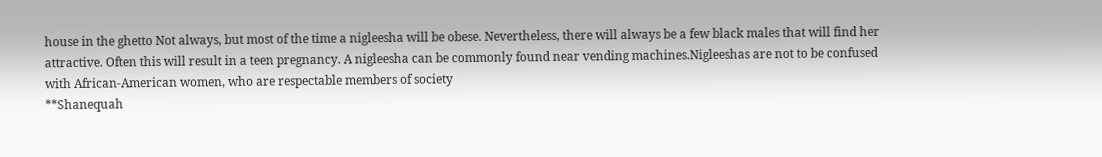house in the ghetto Not always, but most of the time a nigleesha will be obese. Nevertheless, there will always be a few black males that will find her attractive. Often this will result in a teen pregnancy. A nigleesha can be commonly found near vending machines.Nigleeshas are not to be confused with African-American women, who are respectable members of society
**Shanequah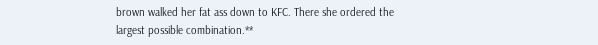brown walked her fat ass down to KFC. There she ordered the largest possible combination.**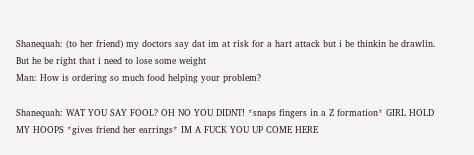Shanequah: (to her friend) my doctors say dat im at risk for a hart attack but i be thinkin he drawlin. But he be right that i need to lose some weight
Man: How is ordering so much food helping your problem?

Shanequah: WAT YOU SAY FOOL? OH NO YOU DIDNT! *snaps fingers in a Z formation* GIRL HOLD MY HOOPS *gives friend her earrings* IM A FUCK YOU UP COME HERE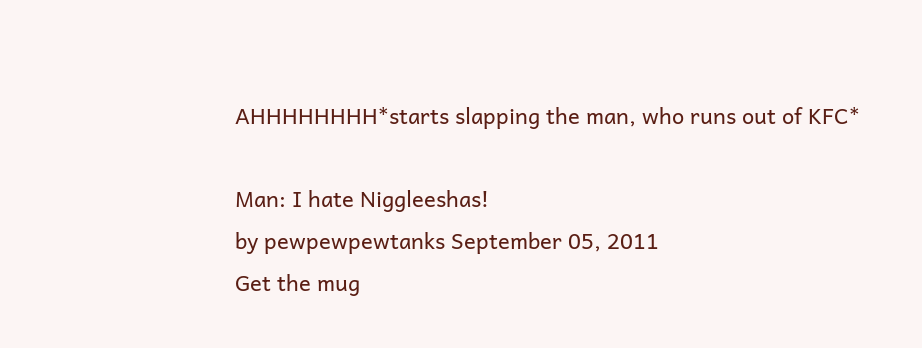AHHHHHHHH*starts slapping the man, who runs out of KFC*

Man: I hate Niggleeshas!
by pewpewpewtanks September 05, 2011
Get the mug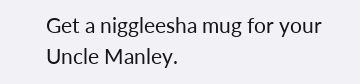Get a niggleesha mug for your Uncle Manley.